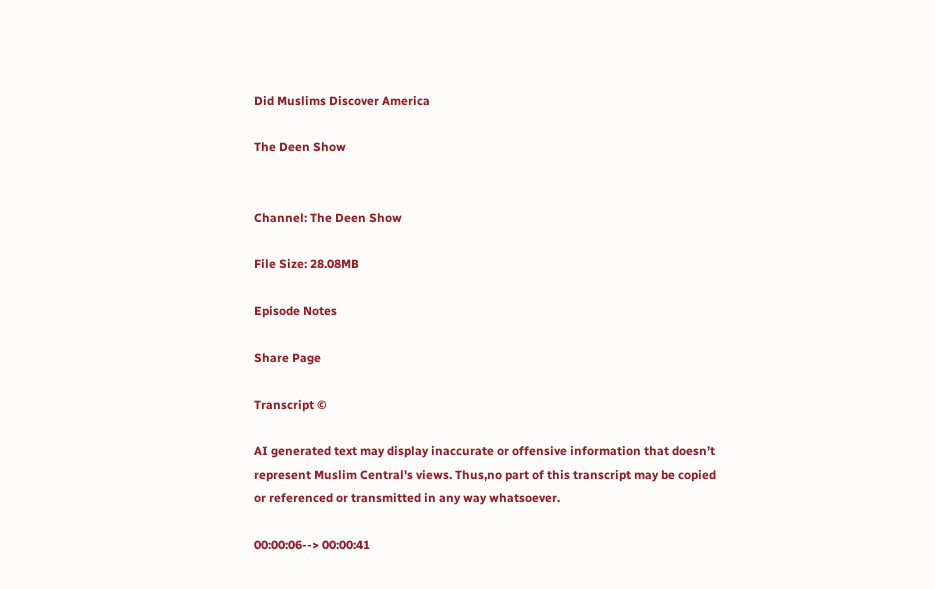Did Muslims Discover America

The Deen Show


Channel: The Deen Show

File Size: 28.08MB

Episode Notes

Share Page

Transcript ©

AI generated text may display inaccurate or offensive information that doesn’t represent Muslim Central's views. Thus,no part of this transcript may be copied or referenced or transmitted in any way whatsoever.

00:00:06--> 00:00:41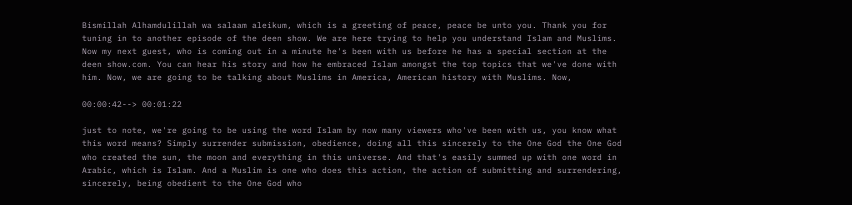Bismillah Alhamdulillah wa salaam aleikum, which is a greeting of peace, peace be unto you. Thank you for tuning in to another episode of the deen show. We are here trying to help you understand Islam and Muslims. Now my next guest, who is coming out in a minute he's been with us before he has a special section at the deen show.com. You can hear his story and how he embraced Islam amongst the top topics that we've done with him. Now, we are going to be talking about Muslims in America, American history with Muslims. Now,

00:00:42--> 00:01:22

just to note, we're going to be using the word Islam by now many viewers who've been with us, you know what this word means? Simply surrender submission, obedience, doing all this sincerely to the One God the One God who created the sun, the moon and everything in this universe. And that's easily summed up with one word in Arabic, which is Islam. And a Muslim is one who does this action, the action of submitting and surrendering, sincerely, being obedient to the One God who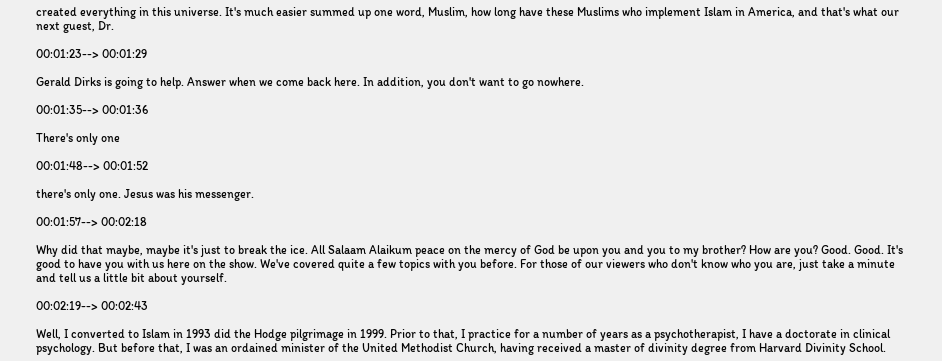created everything in this universe. It's much easier summed up one word, Muslim, how long have these Muslims who implement Islam in America, and that's what our next guest, Dr.

00:01:23--> 00:01:29

Gerald Dirks is going to help. Answer when we come back here. In addition, you don't want to go nowhere.

00:01:35--> 00:01:36

There's only one

00:01:48--> 00:01:52

there's only one. Jesus was his messenger.

00:01:57--> 00:02:18

Why did that maybe, maybe it's just to break the ice. All Salaam Alaikum peace on the mercy of God be upon you and you to my brother? How are you? Good. Good. It's good to have you with us here on the show. We've covered quite a few topics with you before. For those of our viewers who don't know who you are, just take a minute and tell us a little bit about yourself.

00:02:19--> 00:02:43

Well, I converted to Islam in 1993 did the Hodge pilgrimage in 1999. Prior to that, I practice for a number of years as a psychotherapist, I have a doctorate in clinical psychology. But before that, I was an ordained minister of the United Methodist Church, having received a master of divinity degree from Harvard Divinity School.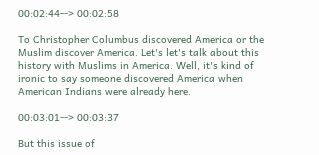00:02:44--> 00:02:58

To Christopher Columbus discovered America or the Muslim discover America. Let's let's talk about this history with Muslims in America. Well, it's kind of ironic to say someone discovered America when American Indians were already here.

00:03:01--> 00:03:37

But this issue of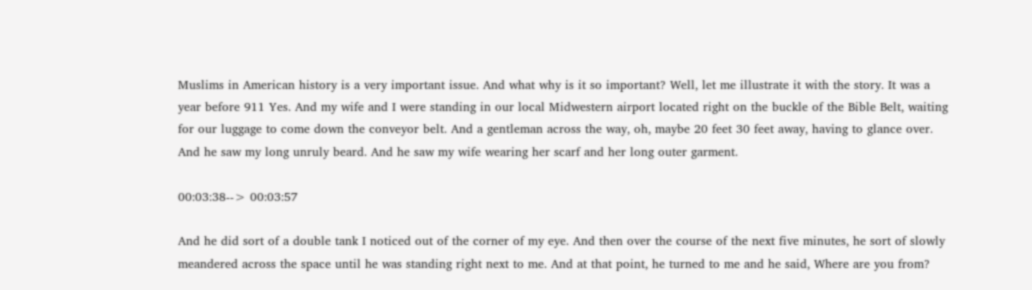Muslims in American history is a very important issue. And what why is it so important? Well, let me illustrate it with the story. It was a year before 911 Yes. And my wife and I were standing in our local Midwestern airport located right on the buckle of the Bible Belt, waiting for our luggage to come down the conveyor belt. And a gentleman across the way, oh, maybe 20 feet 30 feet away, having to glance over. And he saw my long unruly beard. And he saw my wife wearing her scarf and her long outer garment.

00:03:38--> 00:03:57

And he did sort of a double tank I noticed out of the corner of my eye. And then over the course of the next five minutes, he sort of slowly meandered across the space until he was standing right next to me. And at that point, he turned to me and he said, Where are you from?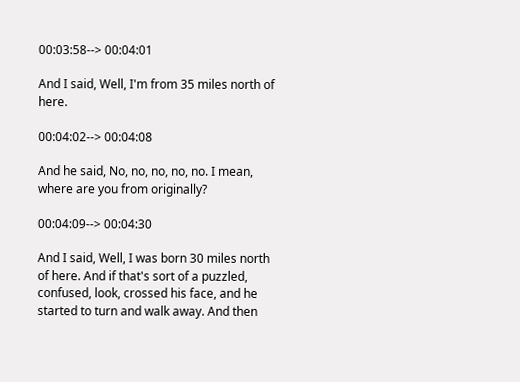00:03:58--> 00:04:01

And I said, Well, I'm from 35 miles north of here.

00:04:02--> 00:04:08

And he said, No, no, no, no, no. I mean, where are you from originally?

00:04:09--> 00:04:30

And I said, Well, I was born 30 miles north of here. And if that's sort of a puzzled, confused, look, crossed his face, and he started to turn and walk away. And then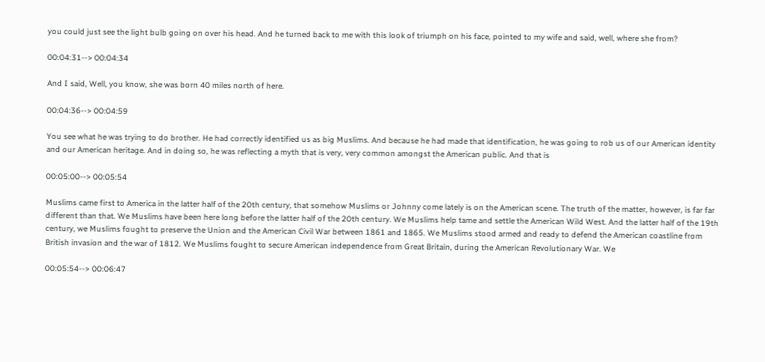you could just see the light bulb going on over his head. And he turned back to me with this look of triumph on his face, pointed to my wife and said, well, where she from?

00:04:31--> 00:04:34

And I said, Well, you know, she was born 40 miles north of here.

00:04:36--> 00:04:59

You see what he was trying to do brother. He had correctly identified us as big Muslims. And because he had made that identification, he was going to rob us of our American identity and our American heritage. And in doing so, he was reflecting a myth that is very, very common amongst the American public. And that is

00:05:00--> 00:05:54

Muslims came first to America in the latter half of the 20th century, that somehow Muslims or Johnny come lately is on the American scene. The truth of the matter, however, is far far different than that. We Muslims have been here long before the latter half of the 20th century. We Muslims help tame and settle the American Wild West. And the latter half of the 19th century, we Muslims fought to preserve the Union and the American Civil War between 1861 and 1865. We Muslims stood armed and ready to defend the American coastline from British invasion and the war of 1812. We Muslims fought to secure American independence from Great Britain, during the American Revolutionary War. We

00:05:54--> 00:06:47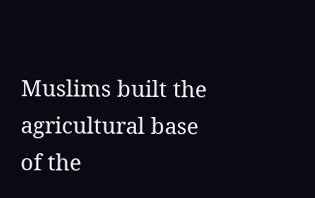Muslims built the agricultural base of the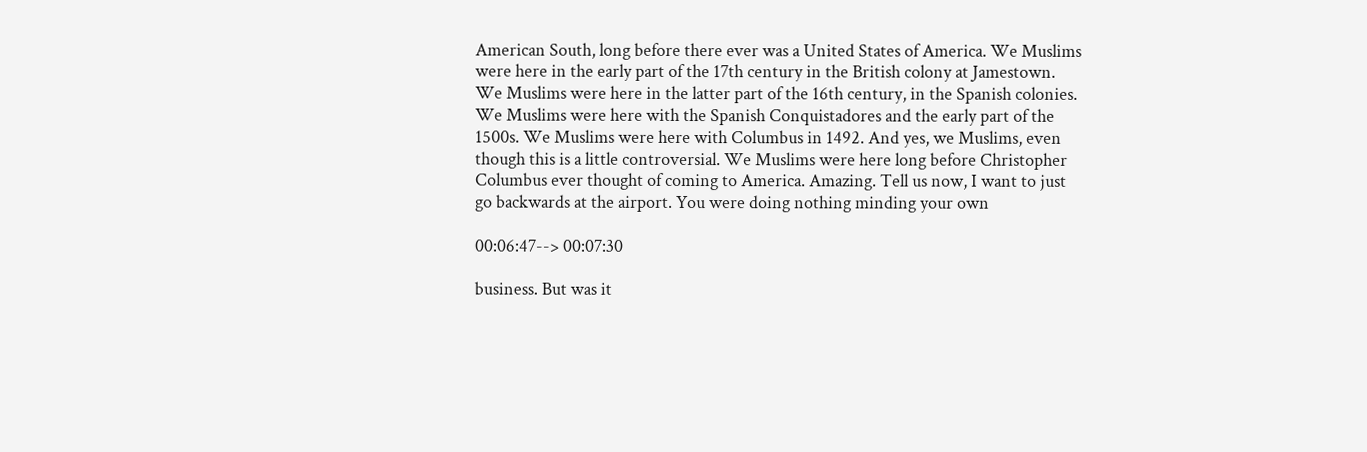American South, long before there ever was a United States of America. We Muslims were here in the early part of the 17th century in the British colony at Jamestown. We Muslims were here in the latter part of the 16th century, in the Spanish colonies. We Muslims were here with the Spanish Conquistadores and the early part of the 1500s. We Muslims were here with Columbus in 1492. And yes, we Muslims, even though this is a little controversial. We Muslims were here long before Christopher Columbus ever thought of coming to America. Amazing. Tell us now, I want to just go backwards at the airport. You were doing nothing minding your own

00:06:47--> 00:07:30

business. But was it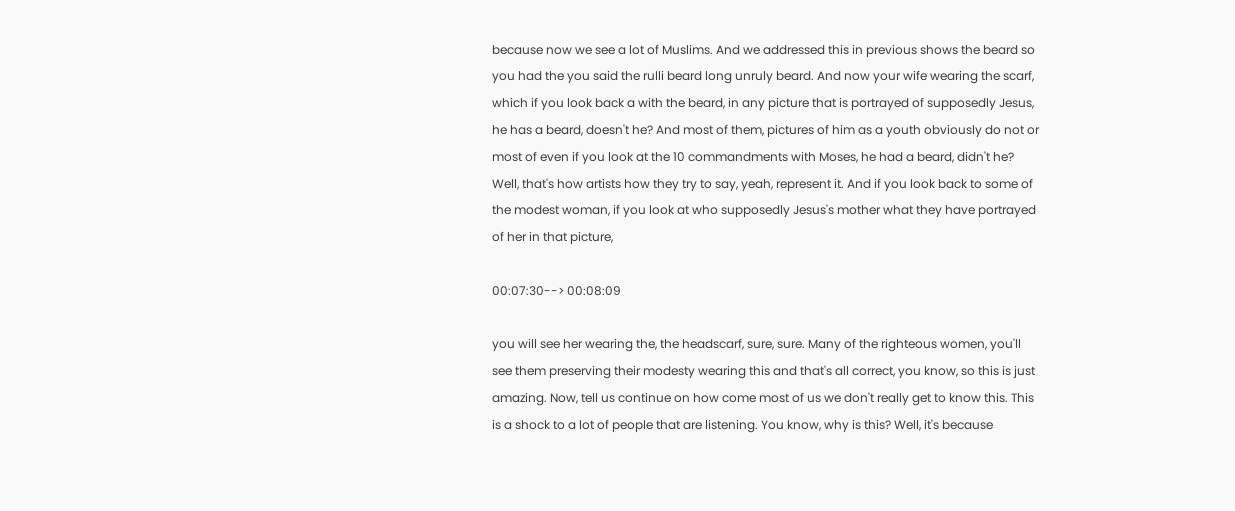because now we see a lot of Muslims. And we addressed this in previous shows the beard so you had the you said the rulli beard long unruly beard. And now your wife wearing the scarf, which if you look back a with the beard, in any picture that is portrayed of supposedly Jesus, he has a beard, doesn't he? And most of them, pictures of him as a youth obviously do not or most of even if you look at the 10 commandments with Moses, he had a beard, didn't he? Well, that's how artists how they try to say, yeah, represent it. And if you look back to some of the modest woman, if you look at who supposedly Jesus's mother what they have portrayed of her in that picture,

00:07:30--> 00:08:09

you will see her wearing the, the headscarf, sure, sure. Many of the righteous women, you'll see them preserving their modesty wearing this and that's all correct, you know, so this is just amazing. Now, tell us continue on how come most of us we don't really get to know this. This is a shock to a lot of people that are listening. You know, why is this? Well, it's because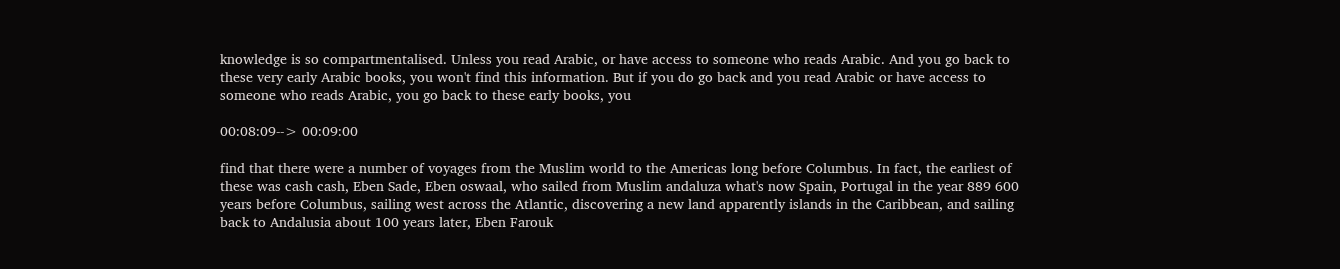knowledge is so compartmentalised. Unless you read Arabic, or have access to someone who reads Arabic. And you go back to these very early Arabic books, you won't find this information. But if you do go back and you read Arabic or have access to someone who reads Arabic, you go back to these early books, you

00:08:09--> 00:09:00

find that there were a number of voyages from the Muslim world to the Americas long before Columbus. In fact, the earliest of these was cash cash, Eben Sade, Eben oswaal, who sailed from Muslim andaluza what's now Spain, Portugal in the year 889 600 years before Columbus, sailing west across the Atlantic, discovering a new land apparently islands in the Caribbean, and sailing back to Andalusia about 100 years later, Eben Farouk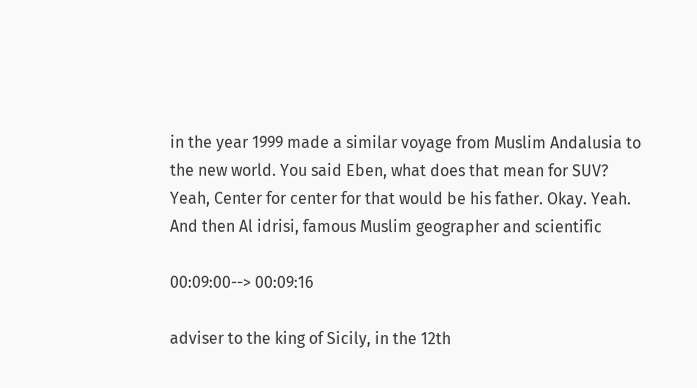in the year 1999 made a similar voyage from Muslim Andalusia to the new world. You said Eben, what does that mean for SUV? Yeah, Center for center for that would be his father. Okay. Yeah. And then Al idrisi, famous Muslim geographer and scientific

00:09:00--> 00:09:16

adviser to the king of Sicily, in the 12th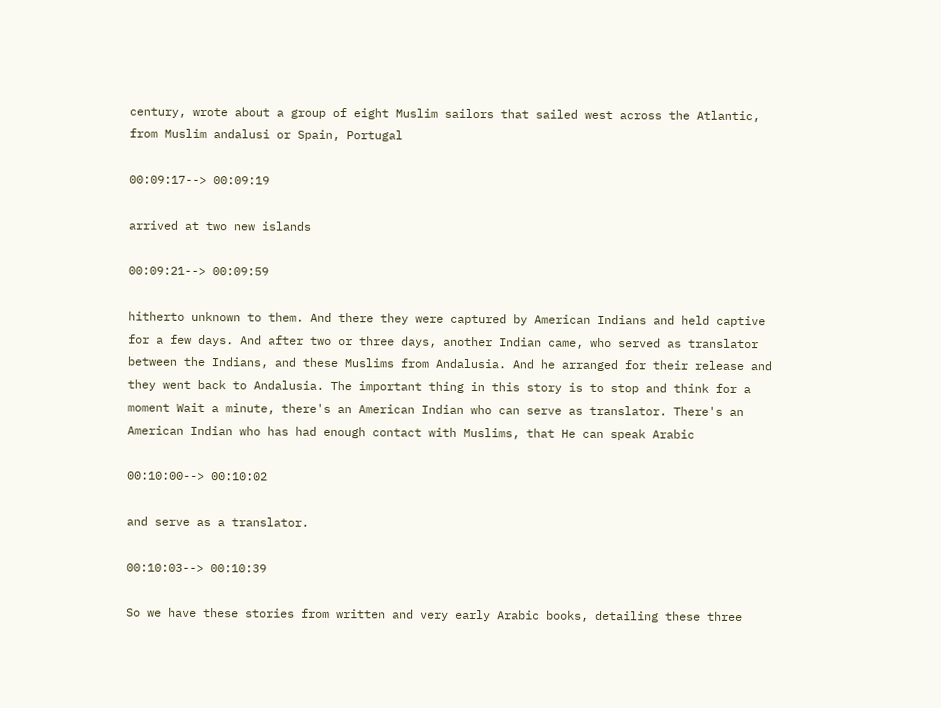century, wrote about a group of eight Muslim sailors that sailed west across the Atlantic, from Muslim andalusi or Spain, Portugal

00:09:17--> 00:09:19

arrived at two new islands

00:09:21--> 00:09:59

hitherto unknown to them. And there they were captured by American Indians and held captive for a few days. And after two or three days, another Indian came, who served as translator between the Indians, and these Muslims from Andalusia. And he arranged for their release and they went back to Andalusia. The important thing in this story is to stop and think for a moment Wait a minute, there's an American Indian who can serve as translator. There's an American Indian who has had enough contact with Muslims, that He can speak Arabic

00:10:00--> 00:10:02

and serve as a translator.

00:10:03--> 00:10:39

So we have these stories from written and very early Arabic books, detailing these three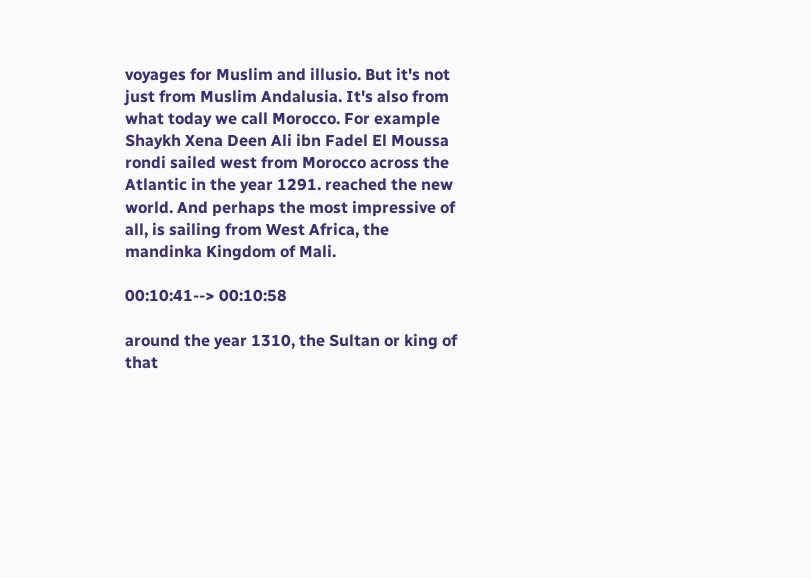voyages for Muslim and illusio. But it's not just from Muslim Andalusia. It's also from what today we call Morocco. For example Shaykh Xena Deen Ali ibn Fadel El Moussa rondi sailed west from Morocco across the Atlantic in the year 1291. reached the new world. And perhaps the most impressive of all, is sailing from West Africa, the mandinka Kingdom of Mali.

00:10:41--> 00:10:58

around the year 1310, the Sultan or king of that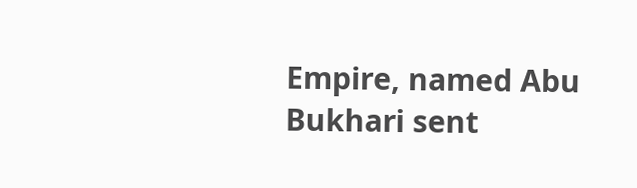Empire, named Abu Bukhari sent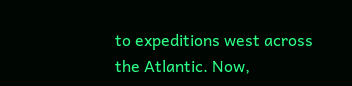to expeditions west across the Atlantic. Now,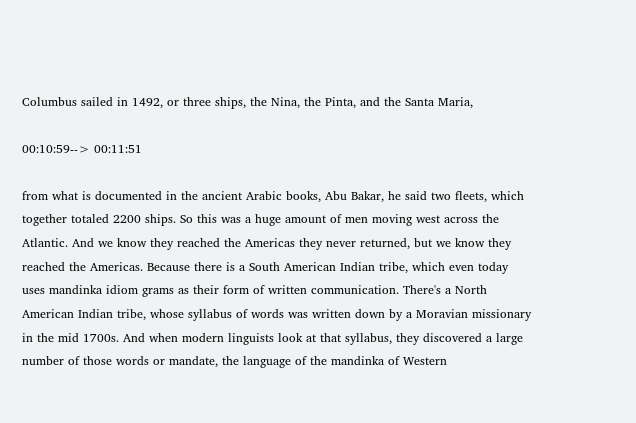Columbus sailed in 1492, or three ships, the Nina, the Pinta, and the Santa Maria,

00:10:59--> 00:11:51

from what is documented in the ancient Arabic books, Abu Bakar, he said two fleets, which together totaled 2200 ships. So this was a huge amount of men moving west across the Atlantic. And we know they reached the Americas they never returned, but we know they reached the Americas. Because there is a South American Indian tribe, which even today uses mandinka idiom grams as their form of written communication. There's a North American Indian tribe, whose syllabus of words was written down by a Moravian missionary in the mid 1700s. And when modern linguists look at that syllabus, they discovered a large number of those words or mandate, the language of the mandinka of Western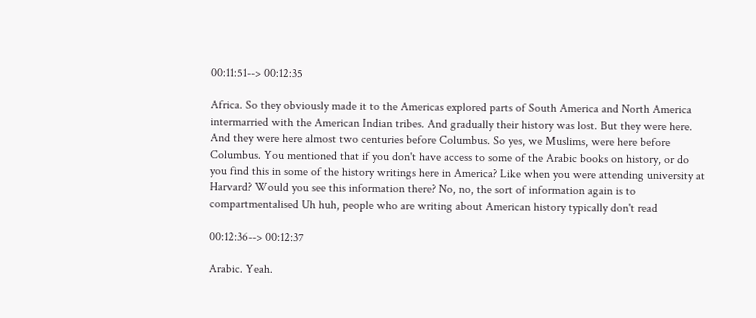00:11:51--> 00:12:35

Africa. So they obviously made it to the Americas explored parts of South America and North America intermarried with the American Indian tribes. And gradually their history was lost. But they were here. And they were here almost two centuries before Columbus. So yes, we Muslims, were here before Columbus. You mentioned that if you don't have access to some of the Arabic books on history, or do you find this in some of the history writings here in America? Like when you were attending university at Harvard? Would you see this information there? No, no, the sort of information again is to compartmentalised Uh huh, people who are writing about American history typically don't read

00:12:36--> 00:12:37

Arabic. Yeah.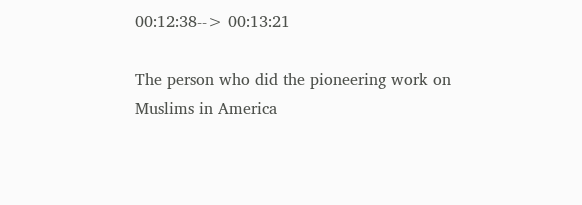00:12:38--> 00:13:21

The person who did the pioneering work on Muslims in America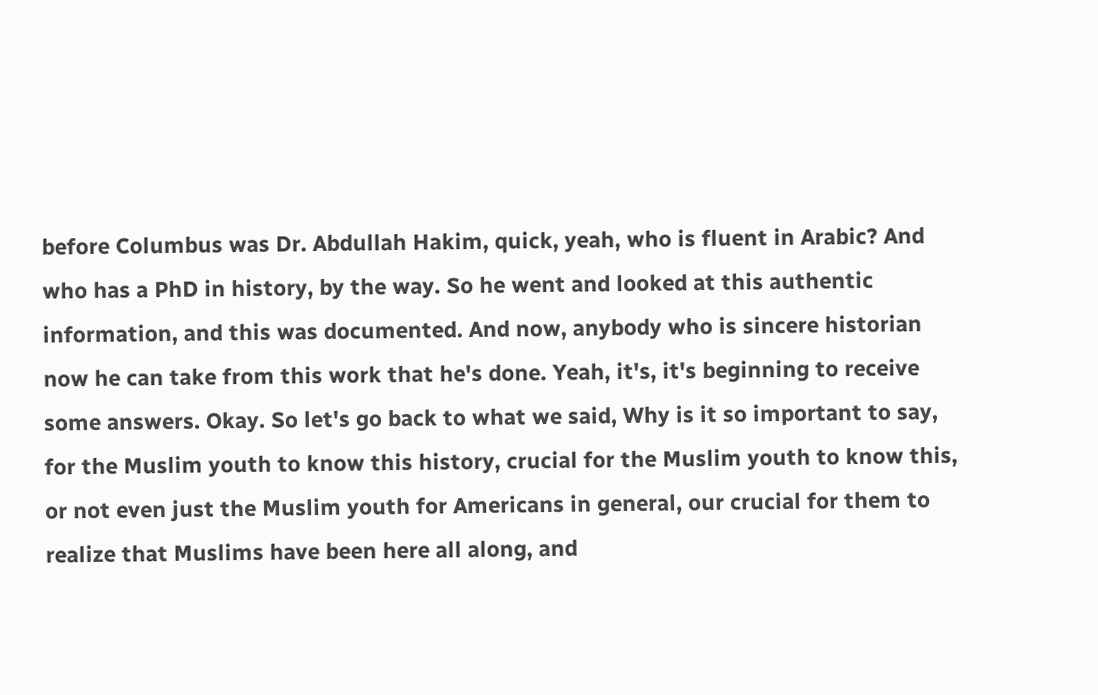before Columbus was Dr. Abdullah Hakim, quick, yeah, who is fluent in Arabic? And who has a PhD in history, by the way. So he went and looked at this authentic information, and this was documented. And now, anybody who is sincere historian now he can take from this work that he's done. Yeah, it's, it's beginning to receive some answers. Okay. So let's go back to what we said, Why is it so important to say, for the Muslim youth to know this history, crucial for the Muslim youth to know this, or not even just the Muslim youth for Americans in general, our crucial for them to realize that Muslims have been here all along, and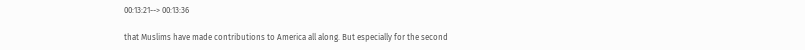00:13:21--> 00:13:36

that Muslims have made contributions to America all along. But especially for the second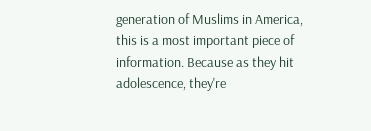generation of Muslims in America, this is a most important piece of information. Because as they hit adolescence, they're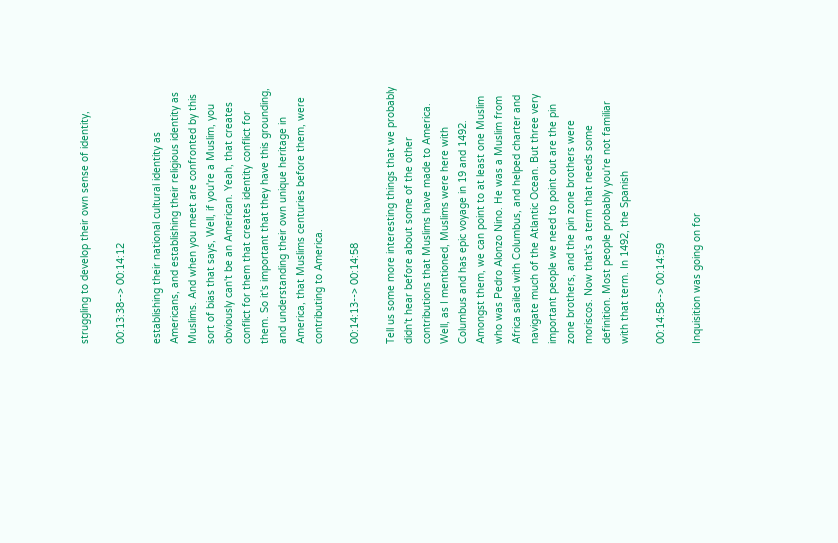struggling to develop their own sense of identity,

00:13:38--> 00:14:12

establishing their national cultural identity as Americans, and establishing their religious identity as Muslims. And when you meet are confronted by this sort of bias that says, Well, if you're a Muslim, you obviously can't be an American. Yeah, that creates conflict for them that creates identity conflict for them. So it's important that they have this grounding, and understanding their own unique heritage in America, that Muslims centuries before them, were contributing to America.

00:14:13--> 00:14:58

Tell us some more interesting things that we probably didn't hear before about some of the other contributions that Muslims have made to America. Well, as I mentioned, Muslims were here with Columbus and has epic voyage in 19 and 1492. Amongst them, we can point to at least one Muslim who was Pedro Alonzo Nino. He was a Muslim from Africa sailed with Columbus, and helped charter and navigate much of the Atlantic Ocean. But three very important people we need to point out are the pin zone brothers, and the pin zone brothers were moriscos. Now that's a term that needs some definition. Most people probably you're not familiar with that term. In 1492, the Spanish

00:14:58--> 00:14:59

Inquisition was going on for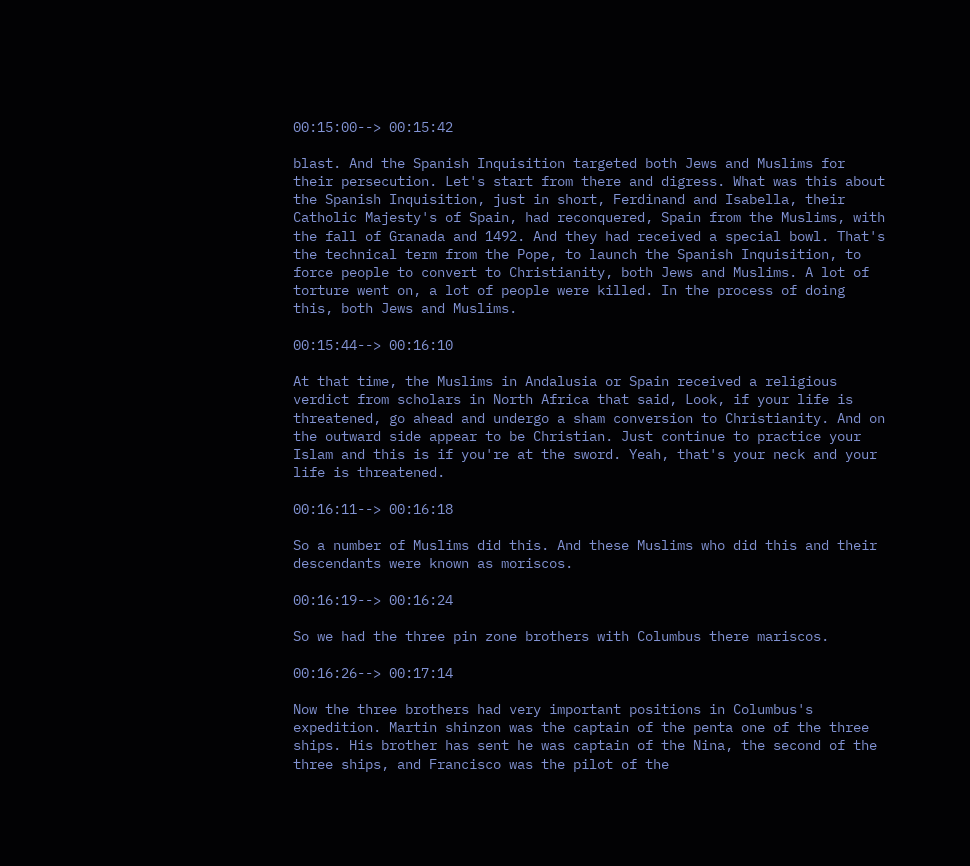00:15:00--> 00:15:42

blast. And the Spanish Inquisition targeted both Jews and Muslims for their persecution. Let's start from there and digress. What was this about the Spanish Inquisition, just in short, Ferdinand and Isabella, their Catholic Majesty's of Spain, had reconquered, Spain from the Muslims, with the fall of Granada and 1492. And they had received a special bowl. That's the technical term from the Pope, to launch the Spanish Inquisition, to force people to convert to Christianity, both Jews and Muslims. A lot of torture went on, a lot of people were killed. In the process of doing this, both Jews and Muslims.

00:15:44--> 00:16:10

At that time, the Muslims in Andalusia or Spain received a religious verdict from scholars in North Africa that said, Look, if your life is threatened, go ahead and undergo a sham conversion to Christianity. And on the outward side appear to be Christian. Just continue to practice your Islam and this is if you're at the sword. Yeah, that's your neck and your life is threatened.

00:16:11--> 00:16:18

So a number of Muslims did this. And these Muslims who did this and their descendants were known as moriscos.

00:16:19--> 00:16:24

So we had the three pin zone brothers with Columbus there mariscos.

00:16:26--> 00:17:14

Now the three brothers had very important positions in Columbus's expedition. Martin shinzon was the captain of the penta one of the three ships. His brother has sent he was captain of the Nina, the second of the three ships, and Francisco was the pilot of the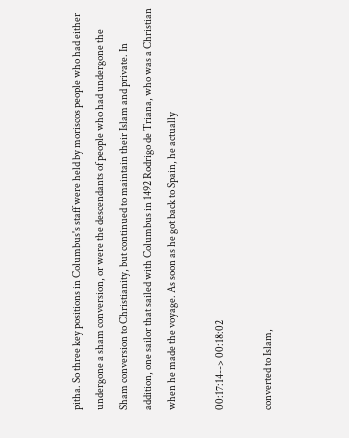pitha. So three key positions in Columbus's staff were held by moriscos people who had either undergone a sham conversion, or were the descendants of people who had undergone the Sham conversion to Christianity, but continued to maintain their Islam and private. In addition, one sailor that sailed with Columbus in 1492 Rodrigo de Triana, who was a Christian when he made the voyage. As soon as he got back to Spain, he actually

00:17:14--> 00:18:02

converted to Islam,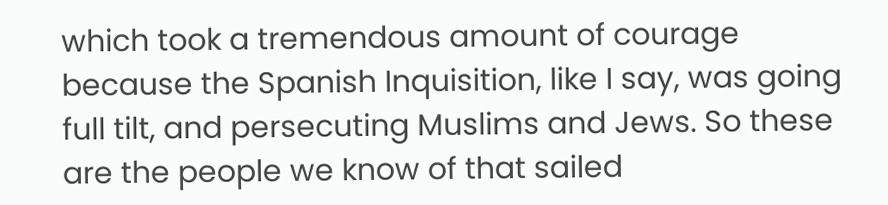which took a tremendous amount of courage because the Spanish Inquisition, like I say, was going full tilt, and persecuting Muslims and Jews. So these are the people we know of that sailed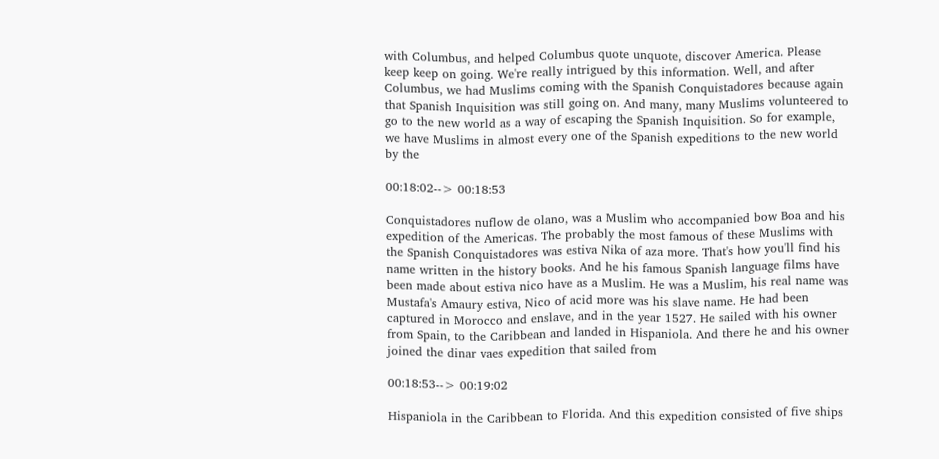with Columbus, and helped Columbus quote unquote, discover America. Please keep keep on going. We're really intrigued by this information. Well, and after Columbus, we had Muslims coming with the Spanish Conquistadores because again that Spanish Inquisition was still going on. And many, many Muslims volunteered to go to the new world as a way of escaping the Spanish Inquisition. So for example, we have Muslims in almost every one of the Spanish expeditions to the new world by the

00:18:02--> 00:18:53

Conquistadores nuflow de olano, was a Muslim who accompanied bow Boa and his expedition of the Americas. The probably the most famous of these Muslims with the Spanish Conquistadores was estiva Nika of aza more. That's how you'll find his name written in the history books. And he his famous Spanish language films have been made about estiva nico have as a Muslim. He was a Muslim, his real name was Mustafa's Amaury estiva, Nico of acid more was his slave name. He had been captured in Morocco and enslave, and in the year 1527. He sailed with his owner from Spain, to the Caribbean and landed in Hispaniola. And there he and his owner joined the dinar vaes expedition that sailed from

00:18:53--> 00:19:02

Hispaniola in the Caribbean to Florida. And this expedition consisted of five ships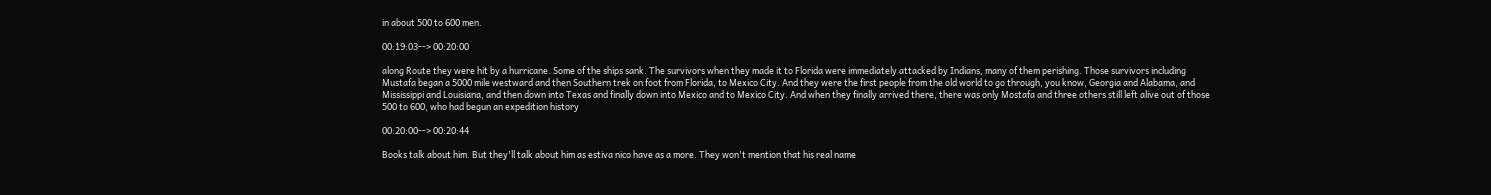in about 500 to 600 men.

00:19:03--> 00:20:00

along Route they were hit by a hurricane. Some of the ships sank. The survivors when they made it to Florida were immediately attacked by Indians, many of them perishing. Those survivors including Mustafa began a 5000 mile westward and then Southern trek on foot from Florida, to Mexico City. And they were the first people from the old world to go through, you know, Georgia and Alabama, and Mississippi and Louisiana, and then down into Texas and finally down into Mexico and to Mexico City. And when they finally arrived there, there was only Mostafa and three others still left alive out of those 500 to 600, who had begun an expedition history

00:20:00--> 00:20:44

Books talk about him. But they'll talk about him as estiva nico have as a more. They won't mention that his real name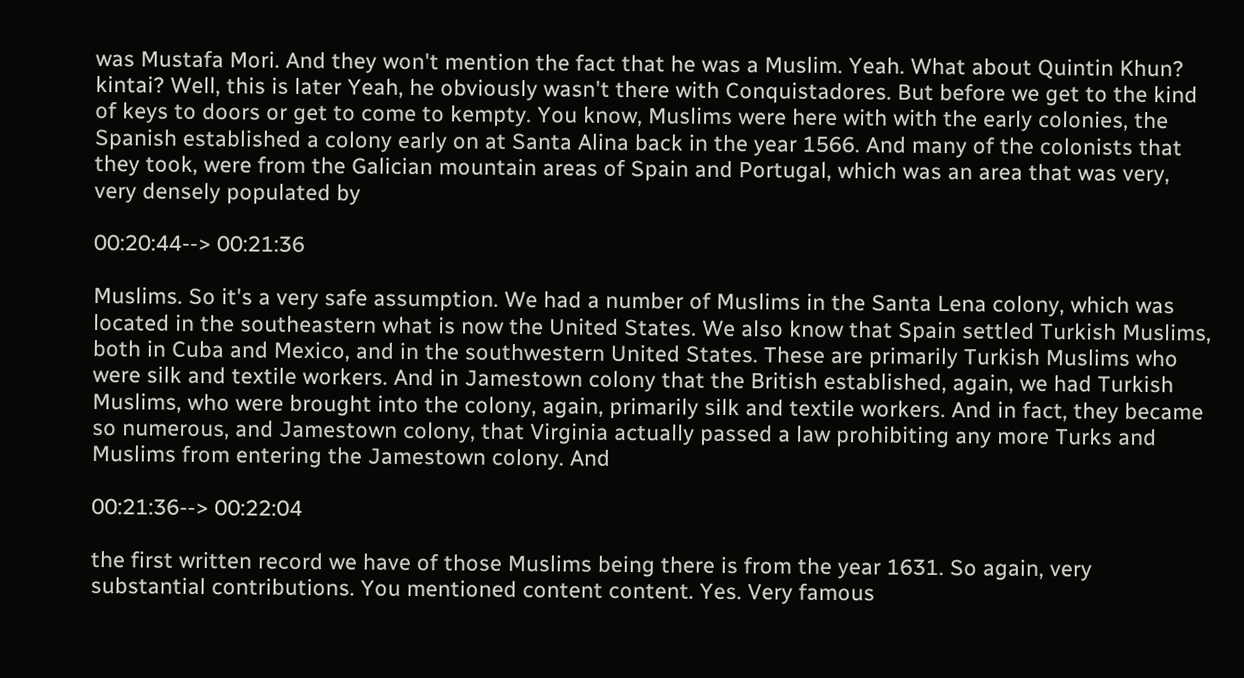was Mustafa Mori. And they won't mention the fact that he was a Muslim. Yeah. What about Quintin Khun? kintai? Well, this is later Yeah, he obviously wasn't there with Conquistadores. But before we get to the kind of keys to doors or get to come to kempty. You know, Muslims were here with with the early colonies, the Spanish established a colony early on at Santa Alina back in the year 1566. And many of the colonists that they took, were from the Galician mountain areas of Spain and Portugal, which was an area that was very, very densely populated by

00:20:44--> 00:21:36

Muslims. So it's a very safe assumption. We had a number of Muslims in the Santa Lena colony, which was located in the southeastern what is now the United States. We also know that Spain settled Turkish Muslims, both in Cuba and Mexico, and in the southwestern United States. These are primarily Turkish Muslims who were silk and textile workers. And in Jamestown colony that the British established, again, we had Turkish Muslims, who were brought into the colony, again, primarily silk and textile workers. And in fact, they became so numerous, and Jamestown colony, that Virginia actually passed a law prohibiting any more Turks and Muslims from entering the Jamestown colony. And

00:21:36--> 00:22:04

the first written record we have of those Muslims being there is from the year 1631. So again, very substantial contributions. You mentioned content content. Yes. Very famous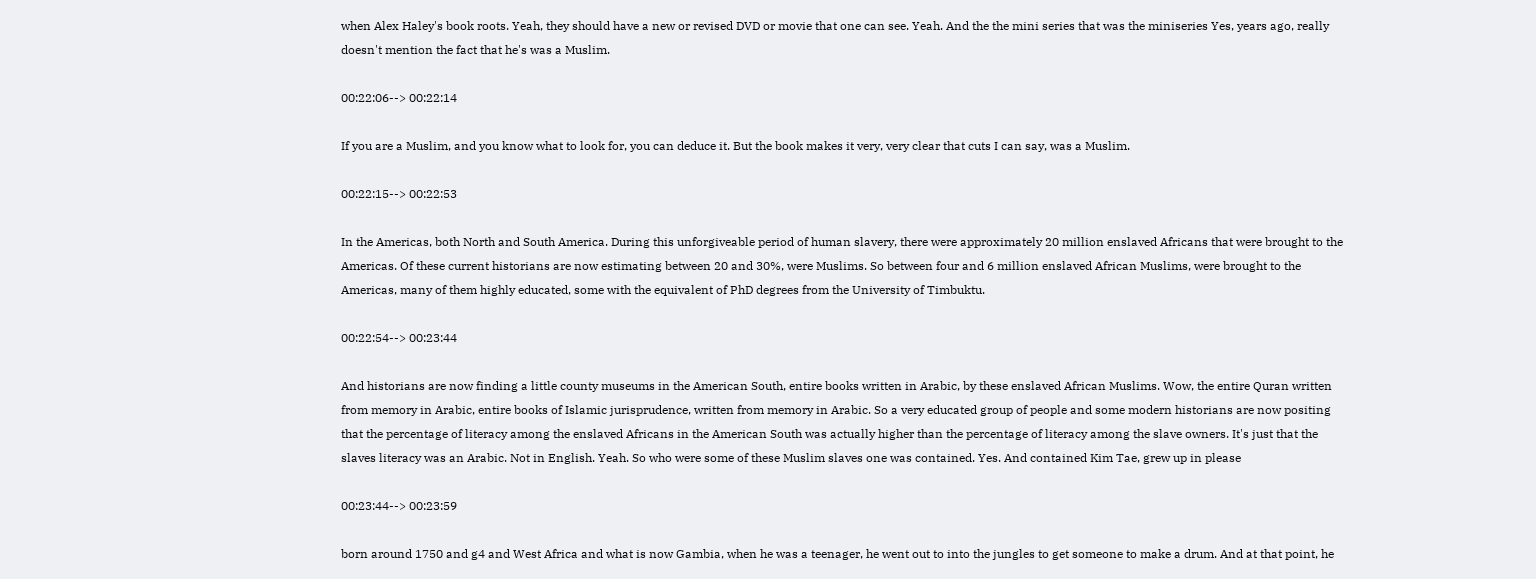when Alex Haley's book roots. Yeah, they should have a new or revised DVD or movie that one can see. Yeah. And the the mini series that was the miniseries Yes, years ago, really doesn't mention the fact that he's was a Muslim.

00:22:06--> 00:22:14

If you are a Muslim, and you know what to look for, you can deduce it. But the book makes it very, very clear that cuts I can say, was a Muslim.

00:22:15--> 00:22:53

In the Americas, both North and South America. During this unforgiveable period of human slavery, there were approximately 20 million enslaved Africans that were brought to the Americas. Of these current historians are now estimating between 20 and 30%, were Muslims. So between four and 6 million enslaved African Muslims, were brought to the Americas, many of them highly educated, some with the equivalent of PhD degrees from the University of Timbuktu.

00:22:54--> 00:23:44

And historians are now finding a little county museums in the American South, entire books written in Arabic, by these enslaved African Muslims. Wow, the entire Quran written from memory in Arabic, entire books of Islamic jurisprudence, written from memory in Arabic. So a very educated group of people and some modern historians are now positing that the percentage of literacy among the enslaved Africans in the American South was actually higher than the percentage of literacy among the slave owners. It's just that the slaves literacy was an Arabic. Not in English. Yeah. So who were some of these Muslim slaves one was contained. Yes. And contained Kim Tae, grew up in please

00:23:44--> 00:23:59

born around 1750 and g4 and West Africa and what is now Gambia, when he was a teenager, he went out to into the jungles to get someone to make a drum. And at that point, he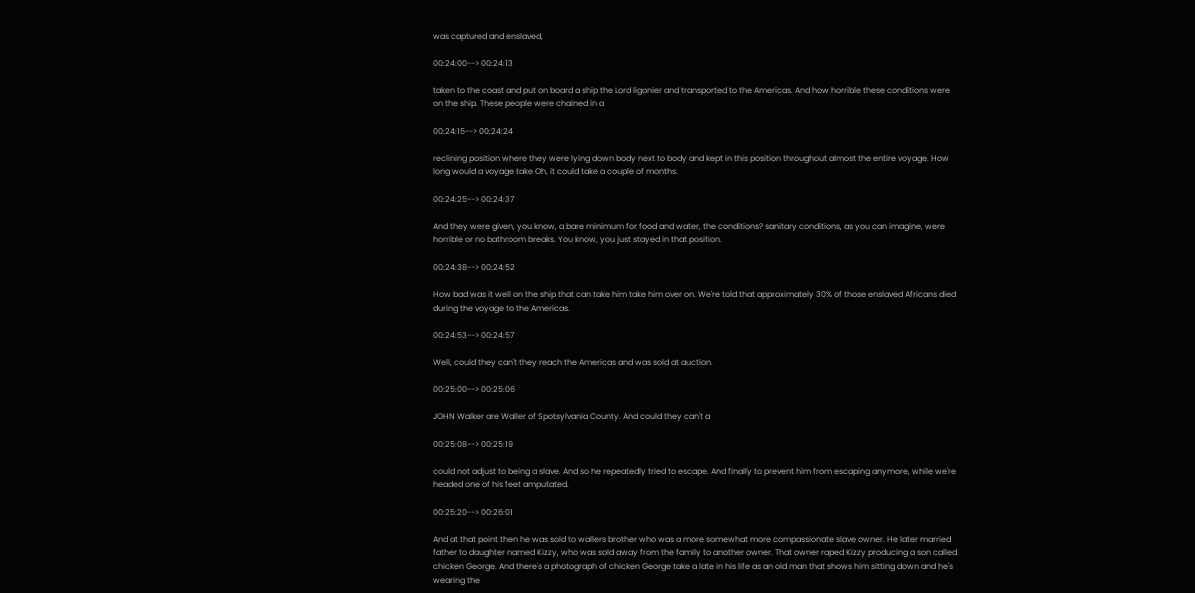was captured and enslaved,

00:24:00--> 00:24:13

taken to the coast and put on board a ship the Lord ligonier and transported to the Americas. And how horrible these conditions were on the ship. These people were chained in a

00:24:15--> 00:24:24

reclining position where they were lying down body next to body and kept in this position throughout almost the entire voyage. How long would a voyage take Oh, it could take a couple of months.

00:24:25--> 00:24:37

And they were given, you know, a bare minimum for food and water, the conditions? sanitary conditions, as you can imagine, were horrible or no bathroom breaks. You know, you just stayed in that position.

00:24:38--> 00:24:52

How bad was it well on the ship that can take him take him over on. We're told that approximately 30% of those enslaved Africans died during the voyage to the Americas.

00:24:53--> 00:24:57

Well, could they can't they reach the Americas and was sold at auction.

00:25:00--> 00:25:06

JOHN Walker are Waller of Spotsylvania County. And could they can't a

00:25:08--> 00:25:19

could not adjust to being a slave. And so he repeatedly tried to escape. And finally to prevent him from escaping anymore, while we're headed one of his feet amputated.

00:25:20--> 00:26:01

And at that point then he was sold to wallers brother who was a more somewhat more compassionate slave owner. He later married father to daughter named Kizzy, who was sold away from the family to another owner. That owner raped Kizzy producing a son called chicken George. And there's a photograph of chicken George take a late in his life as an old man that shows him sitting down and he's wearing the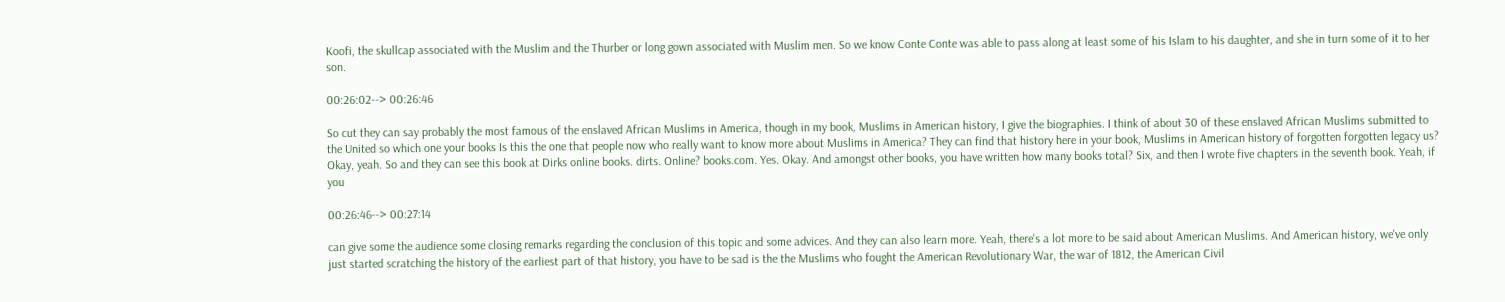Koofi, the skullcap associated with the Muslim and the Thurber or long gown associated with Muslim men. So we know Conte Conte was able to pass along at least some of his Islam to his daughter, and she in turn some of it to her son.

00:26:02--> 00:26:46

So cut they can say probably the most famous of the enslaved African Muslims in America, though in my book, Muslims in American history, I give the biographies. I think of about 30 of these enslaved African Muslims submitted to the United so which one your books Is this the one that people now who really want to know more about Muslims in America? They can find that history here in your book, Muslims in American history of forgotten forgotten legacy us? Okay, yeah. So and they can see this book at Dirks online books. dirts. Online? books.com. Yes. Okay. And amongst other books, you have written how many books total? Six, and then I wrote five chapters in the seventh book. Yeah, if you

00:26:46--> 00:27:14

can give some the audience some closing remarks regarding the conclusion of this topic and some advices. And they can also learn more. Yeah, there's a lot more to be said about American Muslims. And American history, we've only just started scratching the history of the earliest part of that history, you have to be sad is the the Muslims who fought the American Revolutionary War, the war of 1812, the American Civil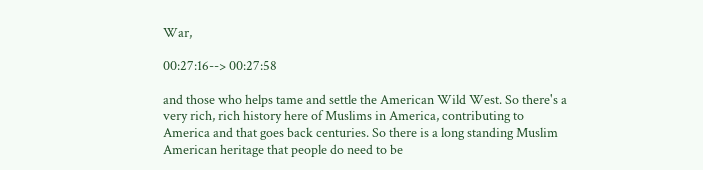War,

00:27:16--> 00:27:58

and those who helps tame and settle the American Wild West. So there's a very rich, rich history here of Muslims in America, contributing to America and that goes back centuries. So there is a long standing Muslim American heritage that people do need to be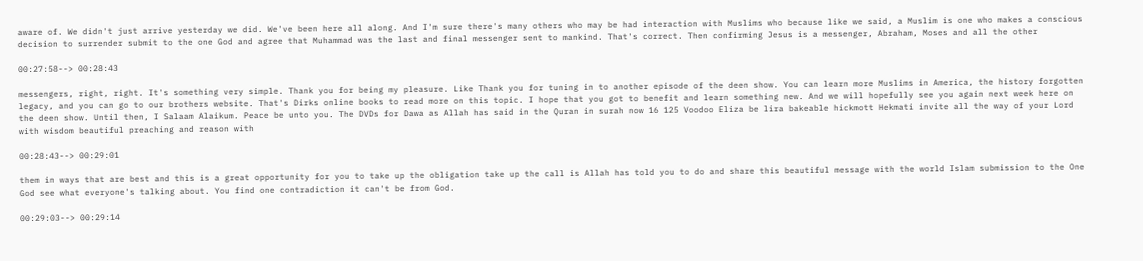aware of. We didn't just arrive yesterday we did. We've been here all along. And I'm sure there's many others who may be had interaction with Muslims who because like we said, a Muslim is one who makes a conscious decision to surrender submit to the one God and agree that Muhammad was the last and final messenger sent to mankind. That's correct. Then confirming Jesus is a messenger, Abraham, Moses and all the other

00:27:58--> 00:28:43

messengers, right, right. It's something very simple. Thank you for being my pleasure. Like Thank you for tuning in to another episode of the deen show. You can learn more Muslims in America, the history forgotten legacy, and you can go to our brothers website. That's Dirks online books to read more on this topic. I hope that you got to benefit and learn something new. And we will hopefully see you again next week here on the deen show. Until then, I Salaam Alaikum. Peace be unto you. The DVDs for Dawa as Allah has said in the Quran in surah now 16 125 Voodoo Eliza be lira bakeable hickmott Hekmati invite all the way of your Lord with wisdom beautiful preaching and reason with

00:28:43--> 00:29:01

them in ways that are best and this is a great opportunity for you to take up the obligation take up the call is Allah has told you to do and share this beautiful message with the world Islam submission to the One God see what everyone's talking about. You find one contradiction it can't be from God.

00:29:03--> 00:29:14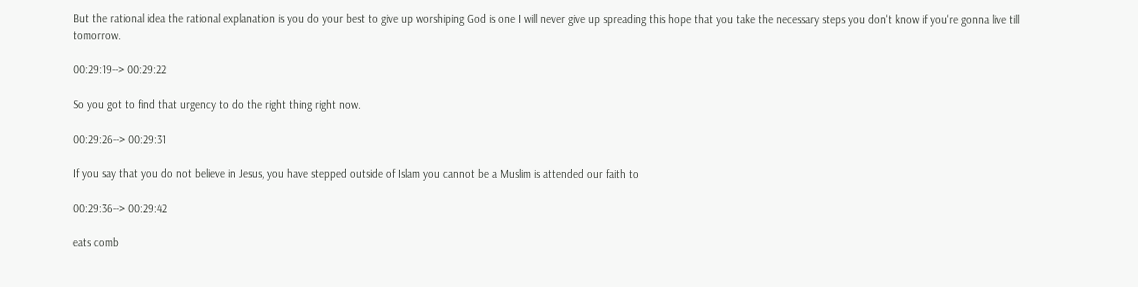But the rational idea the rational explanation is you do your best to give up worshiping God is one I will never give up spreading this hope that you take the necessary steps you don't know if you're gonna live till tomorrow.

00:29:19--> 00:29:22

So you got to find that urgency to do the right thing right now.

00:29:26--> 00:29:31

If you say that you do not believe in Jesus, you have stepped outside of Islam you cannot be a Muslim is attended our faith to

00:29:36--> 00:29:42

eats comb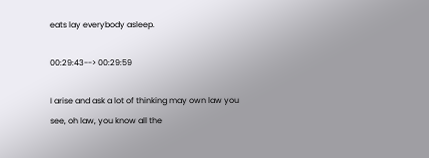eats lay everybody asleep.

00:29:43--> 00:29:59

I arise and ask a lot of thinking may own law you see, oh law, you know all the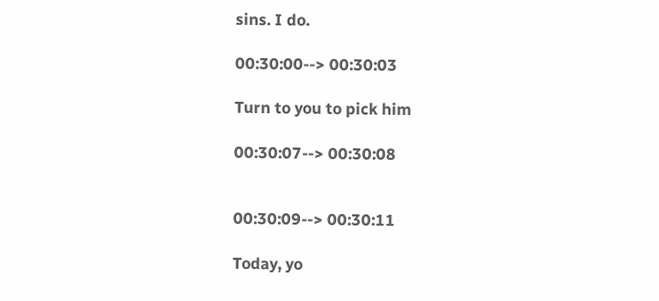sins. I do.

00:30:00--> 00:30:03

Turn to you to pick him

00:30:07--> 00:30:08


00:30:09--> 00:30:11

Today, yo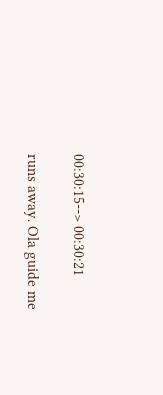00:30:15--> 00:30:21

runs away. Ola guide me